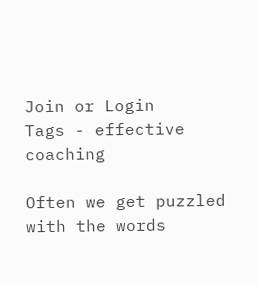Join or Login
Tags - effective coaching

Often we get puzzled with the words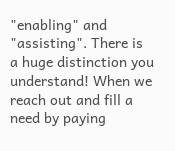"enabling" and "assisting". There is a huge distinction you understand! When we reach out and fill a need by paying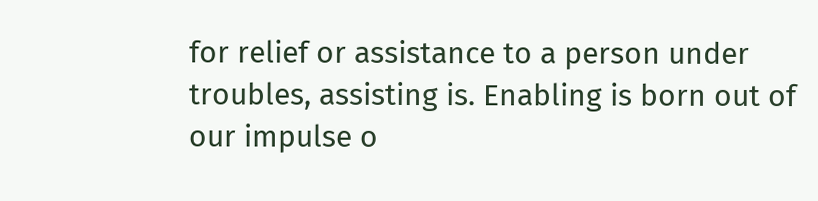for relief or assistance to a person under troubles, assisting is. Enabling is born out of our impulse o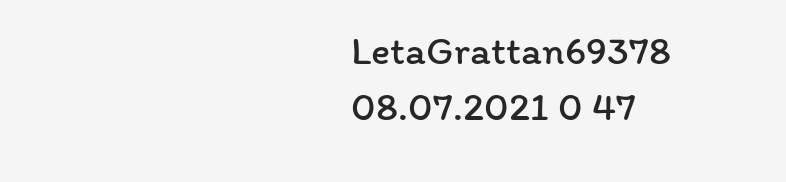LetaGrattan69378 08.07.2021 0 47